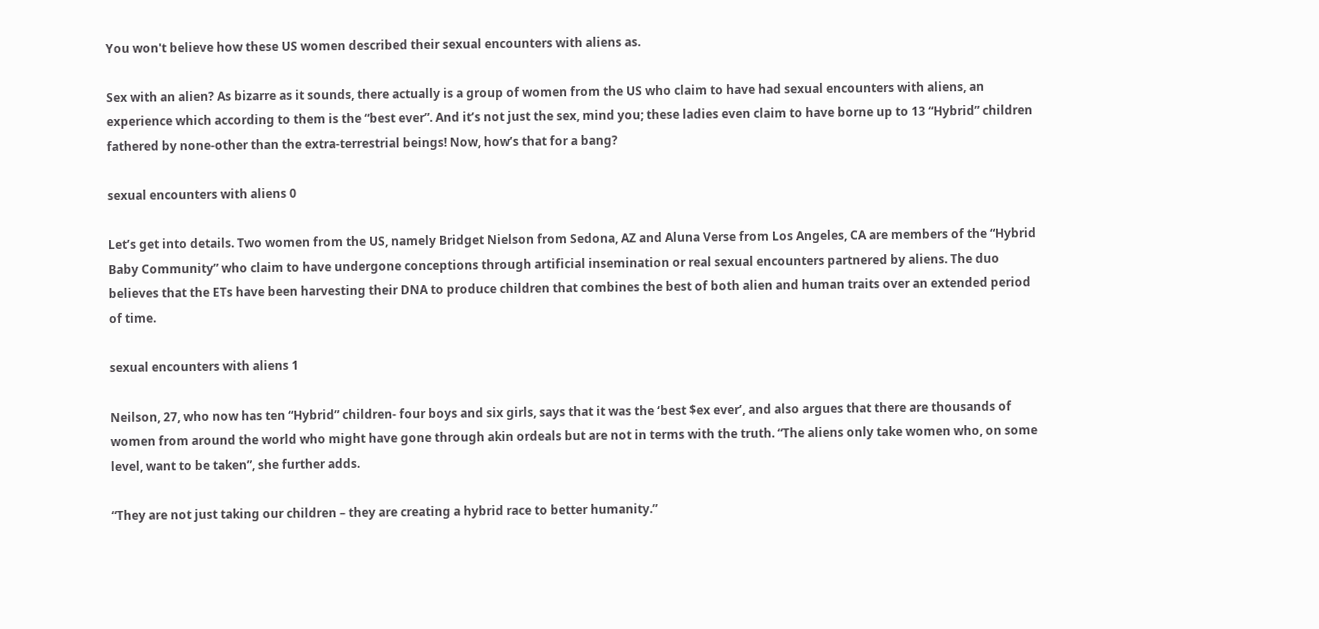You won't believe how these US women described their sexual encounters with aliens as.

Sex with an alien? As bizarre as it sounds, there actually is a group of women from the US who claim to have had sexual encounters with aliens, an experience which according to them is the “best ever”. And it’s not just the sex, mind you; these ladies even claim to have borne up to 13 “Hybrid” children fathered by none-other than the extra-terrestrial beings! Now, how’s that for a bang?

sexual encounters with aliens 0

Let’s get into details. Two women from the US, namely Bridget Nielson from Sedona, AZ and Aluna Verse from Los Angeles, CA are members of the “Hybrid Baby Community” who claim to have undergone conceptions through artificial insemination or real sexual encounters partnered by aliens. The duo believes that the ETs have been harvesting their DNA to produce children that combines the best of both alien and human traits over an extended period of time.

sexual encounters with aliens 1

Neilson, 27, who now has ten “Hybrid” children- four boys and six girls, says that it was the ‘best $ex ever’, and also argues that there are thousands of women from around the world who might have gone through akin ordeals but are not in terms with the truth. “The aliens only take women who, on some level, want to be taken”, she further adds.

“They are not just taking our children – they are creating a hybrid race to better humanity.”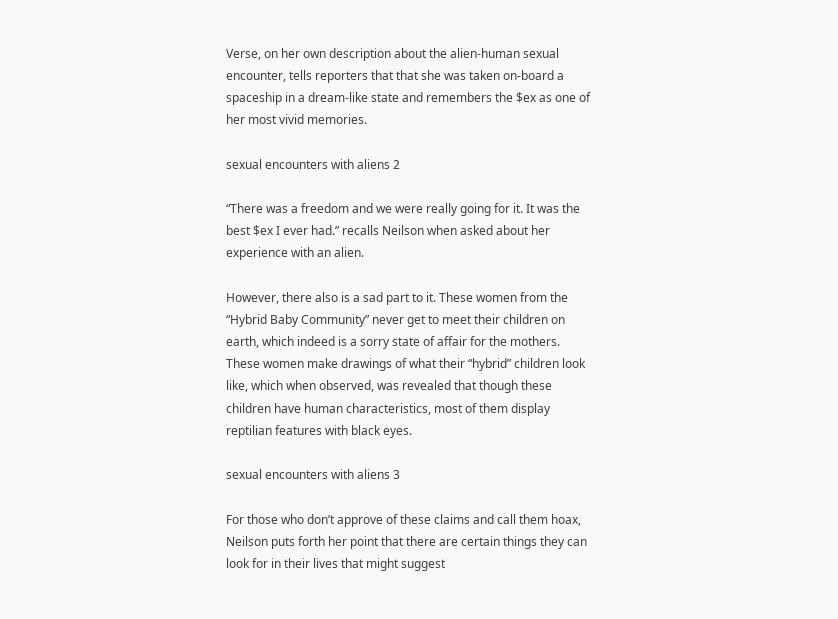Verse, on her own description about the alien-human sexual encounter, tells reporters that that she was taken on-board a spaceship in a dream-like state and remembers the $ex as one of her most vivid memories.

sexual encounters with aliens 2

“There was a freedom and we were really going for it. It was the best $ex I ever had.” recalls Neilson when asked about her experience with an alien.

However, there also is a sad part to it. These women from the “Hybrid Baby Community” never get to meet their children on earth, which indeed is a sorry state of affair for the mothers. These women make drawings of what their “hybrid” children look like, which when observed, was revealed that though these children have human characteristics, most of them display reptilian features with black eyes.

sexual encounters with aliens 3

For those who don’t approve of these claims and call them hoax, Neilson puts forth her point that there are certain things they can look for in their lives that might suggest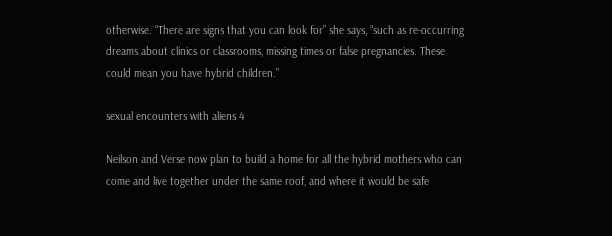otherwise. “There are signs that you can look for” she says, “such as re-occurring dreams about clinics or classrooms, missing times or false pregnancies. These could mean you have hybrid children.”

sexual encounters with aliens 4

Neilson and Verse now plan to build a home for all the hybrid mothers who can come and live together under the same roof, and where it would be safe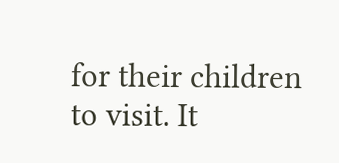for their children to visit. It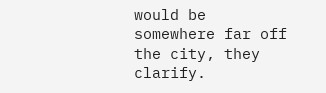would be somewhere far off the city, they clarify.